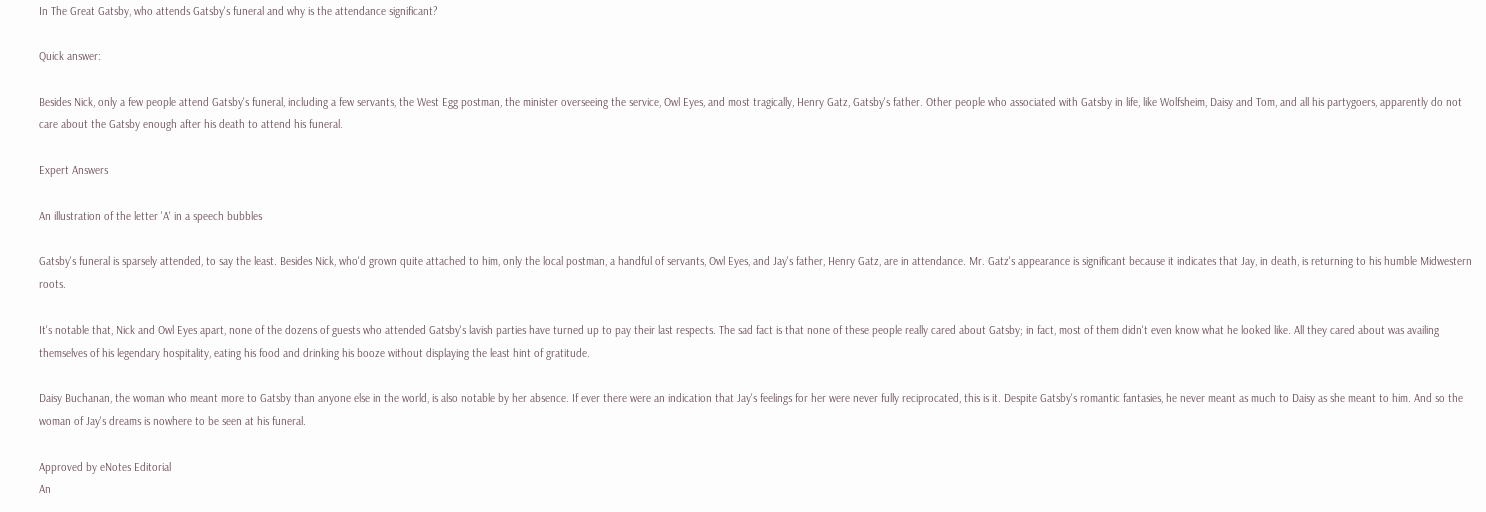In The Great Gatsby, who attends Gatsby's funeral and why is the attendance significant?

Quick answer:

Besides Nick, only a few people attend Gatsby's funeral, including a few servants, the West Egg postman, the minister overseeing the service, Owl Eyes, and most tragically, Henry Gatz, Gatsby's father. Other people who associated with Gatsby in life, like Wolfsheim, Daisy and Tom, and all his partygoers, apparently do not care about the Gatsby enough after his death to attend his funeral.

Expert Answers

An illustration of the letter 'A' in a speech bubbles

Gatsby's funeral is sparsely attended, to say the least. Besides Nick, who'd grown quite attached to him, only the local postman, a handful of servants, Owl Eyes, and Jay's father, Henry Gatz, are in attendance. Mr. Gatz's appearance is significant because it indicates that Jay, in death, is returning to his humble Midwestern roots.

It's notable that, Nick and Owl Eyes apart, none of the dozens of guests who attended Gatsby's lavish parties have turned up to pay their last respects. The sad fact is that none of these people really cared about Gatsby; in fact, most of them didn't even know what he looked like. All they cared about was availing themselves of his legendary hospitality, eating his food and drinking his booze without displaying the least hint of gratitude.

Daisy Buchanan, the woman who meant more to Gatsby than anyone else in the world, is also notable by her absence. If ever there were an indication that Jay's feelings for her were never fully reciprocated, this is it. Despite Gatsby's romantic fantasies, he never meant as much to Daisy as she meant to him. And so the woman of Jay's dreams is nowhere to be seen at his funeral.

Approved by eNotes Editorial
An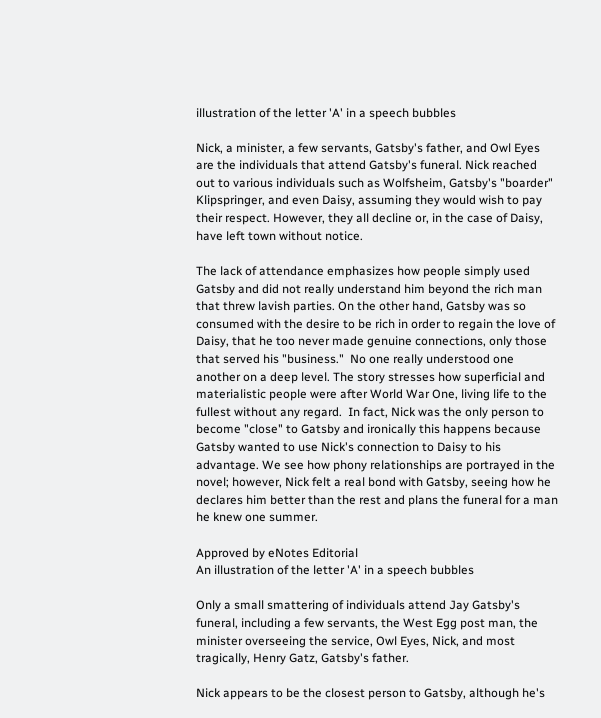illustration of the letter 'A' in a speech bubbles

Nick, a minister, a few servants, Gatsby's father, and Owl Eyes are the individuals that attend Gatsby's funeral. Nick reached out to various individuals such as Wolfsheim, Gatsby's "boarder" Klipspringer, and even Daisy, assuming they would wish to pay their respect. However, they all decline or, in the case of Daisy, have left town without notice.

The lack of attendance emphasizes how people simply used Gatsby and did not really understand him beyond the rich man that threw lavish parties. On the other hand, Gatsby was so consumed with the desire to be rich in order to regain the love of Daisy, that he too never made genuine connections, only those that served his "business."  No one really understood one another on a deep level. The story stresses how superficial and materialistic people were after World War One, living life to the fullest without any regard.  In fact, Nick was the only person to become "close" to Gatsby and ironically this happens because Gatsby wanted to use Nick's connection to Daisy to his advantage. We see how phony relationships are portrayed in the novel; however, Nick felt a real bond with Gatsby, seeing how he declares him better than the rest and plans the funeral for a man he knew one summer.

Approved by eNotes Editorial
An illustration of the letter 'A' in a speech bubbles

Only a small smattering of individuals attend Jay Gatsby's funeral, including a few servants, the West Egg post man, the minister overseeing the service, Owl Eyes, Nick, and most tragically, Henry Gatz, Gatsby's father.

Nick appears to be the closest person to Gatsby, although he's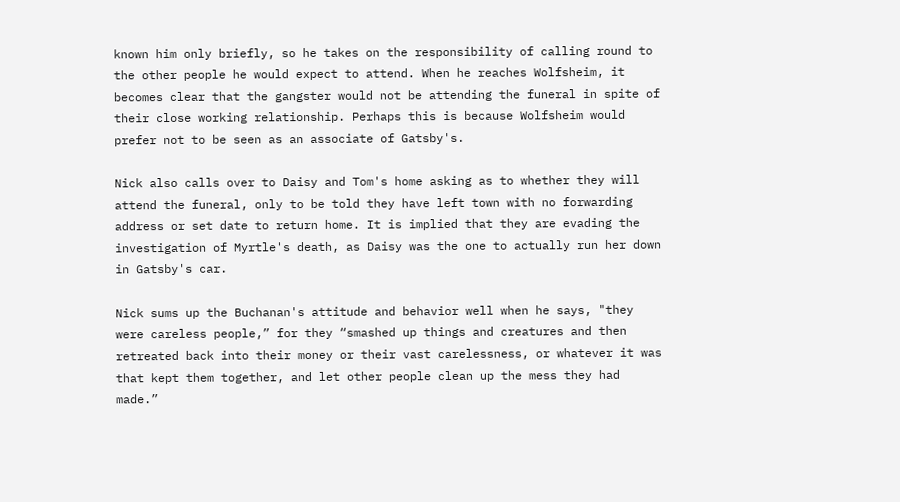known him only briefly, so he takes on the responsibility of calling round to the other people he would expect to attend. When he reaches Wolfsheim, it becomes clear that the gangster would not be attending the funeral in spite of their close working relationship. Perhaps this is because Wolfsheim would prefer not to be seen as an associate of Gatsby's.

Nick also calls over to Daisy and Tom's home asking as to whether they will attend the funeral, only to be told they have left town with no forwarding address or set date to return home. It is implied that they are evading the investigation of Myrtle's death, as Daisy was the one to actually run her down in Gatsby's car.

Nick sums up the Buchanan's attitude and behavior well when he says, "they were careless people,” for they “smashed up things and creatures and then retreated back into their money or their vast carelessness, or whatever it was that kept them together, and let other people clean up the mess they had made.”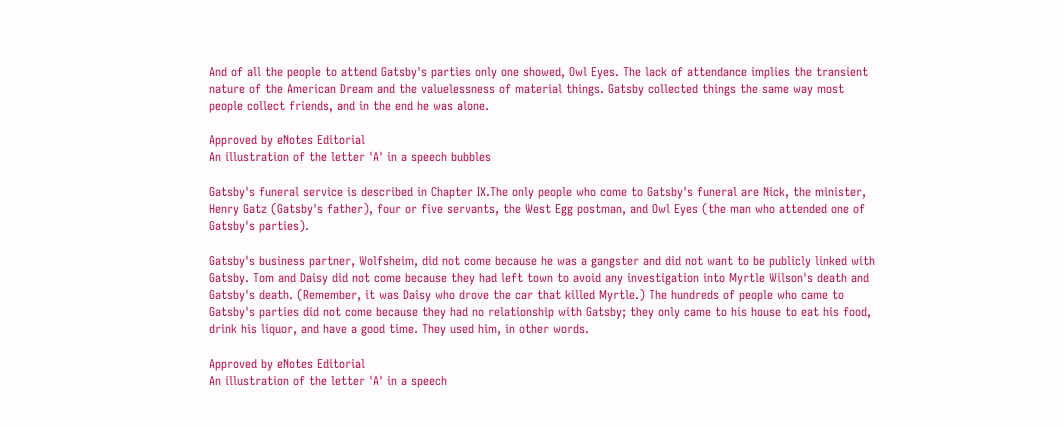And of all the people to attend Gatsby's parties only one showed, Owl Eyes. The lack of attendance implies the transient nature of the American Dream and the valuelessness of material things. Gatsby collected things the same way most people collect friends, and in the end he was alone.

Approved by eNotes Editorial
An illustration of the letter 'A' in a speech bubbles

Gatsby's funeral service is described in Chapter IX.The only people who come to Gatsby's funeral are Nick, the minister, Henry Gatz (Gatsby's father), four or five servants, the West Egg postman, and Owl Eyes (the man who attended one of Gatsby's parties).

Gatsby's business partner, Wolfsheim, did not come because he was a gangster and did not want to be publicly linked with Gatsby. Tom and Daisy did not come because they had left town to avoid any investigation into Myrtle Wilson's death and Gatsby's death. (Remember, it was Daisy who drove the car that killed Myrtle.) The hundreds of people who came to Gatsby's parties did not come because they had no relationship with Gatsby; they only came to his house to eat his food, drink his liquor, and have a good time. They used him, in other words.

Approved by eNotes Editorial
An illustration of the letter 'A' in a speech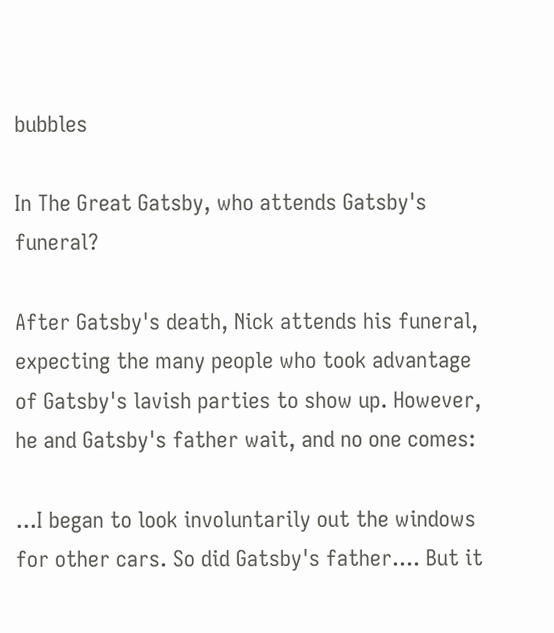bubbles

In The Great Gatsby, who attends Gatsby's funeral?

After Gatsby's death, Nick attends his funeral, expecting the many people who took advantage of Gatsby's lavish parties to show up. However, he and Gatsby's father wait, and no one comes:

...I began to look involuntarily out the windows for other cars. So did Gatsby's father.... But it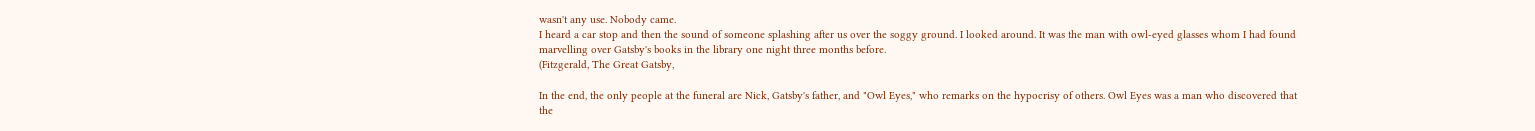wasn't any use. Nobody came.
I heard a car stop and then the sound of someone splashing after us over the soggy ground. I looked around. It was the man with owl-eyed glasses whom I had found marvelling over Gatsby's books in the library one night three months before.
(Fitzgerald, The Great Gatsby,

In the end, the only people at the funeral are Nick, Gatsby's father, and "Owl Eyes," who remarks on the hypocrisy of others. Owl Eyes was a man who discovered that the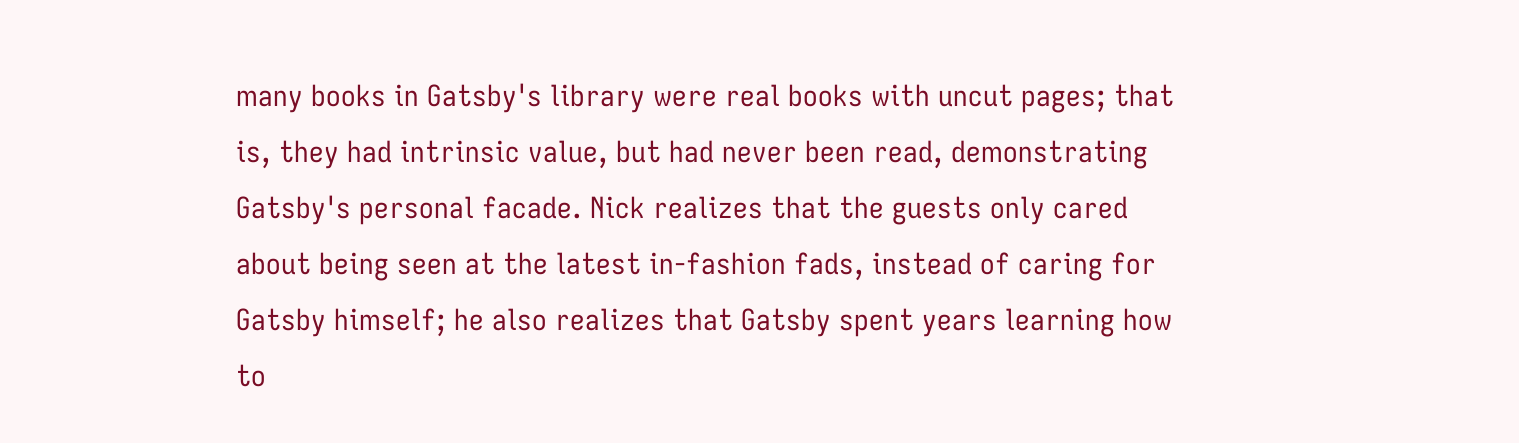many books in Gatsby's library were real books with uncut pages; that is, they had intrinsic value, but had never been read, demonstrating Gatsby's personal facade. Nick realizes that the guests only cared about being seen at the latest in-fashion fads, instead of caring for Gatsby himself; he also realizes that Gatsby spent years learning how to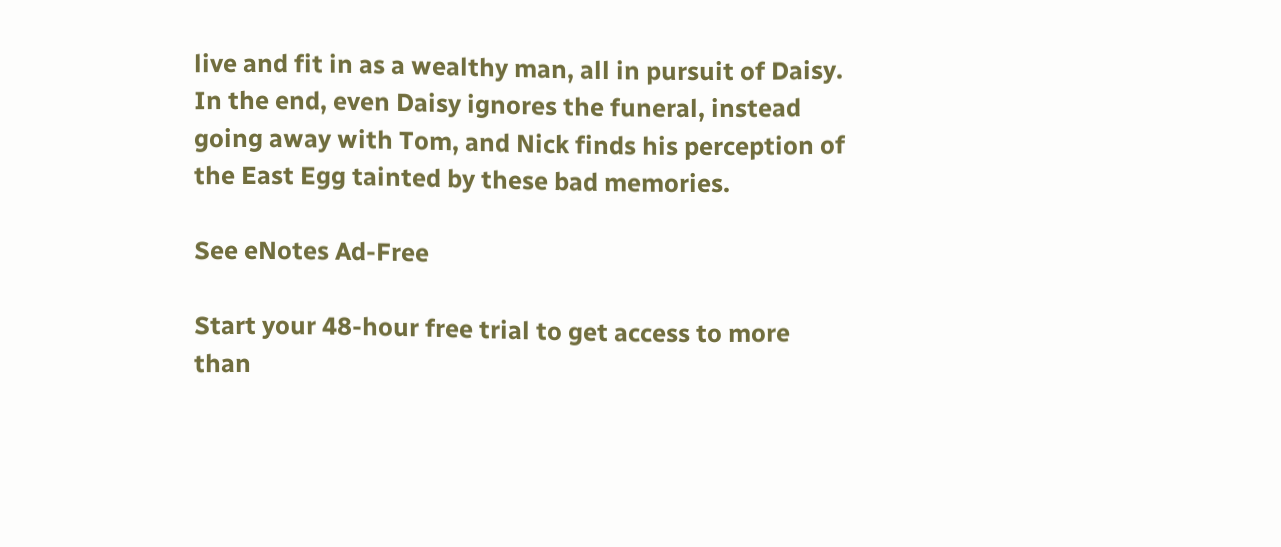live and fit in as a wealthy man, all in pursuit of Daisy. In the end, even Daisy ignores the funeral, instead going away with Tom, and Nick finds his perception of the East Egg tainted by these bad memories.

See eNotes Ad-Free

Start your 48-hour free trial to get access to more than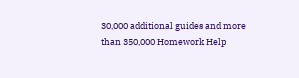30,000 additional guides and more than 350,000 Homework Help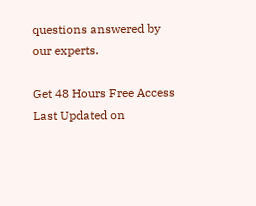questions answered by our experts.

Get 48 Hours Free Access
Last Updated on